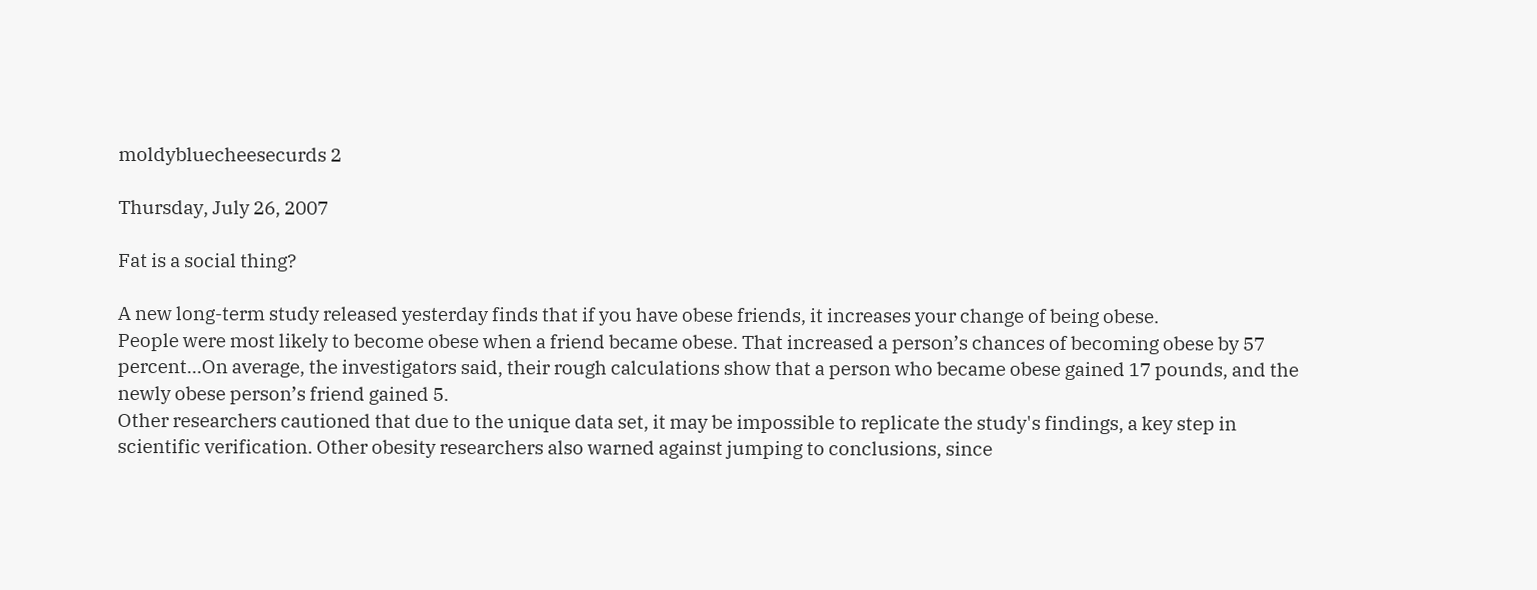moldybluecheesecurds 2

Thursday, July 26, 2007

Fat is a social thing?

A new long-term study released yesterday finds that if you have obese friends, it increases your change of being obese.
People were most likely to become obese when a friend became obese. That increased a person’s chances of becoming obese by 57 percent...On average, the investigators said, their rough calculations show that a person who became obese gained 17 pounds, and the newly obese person’s friend gained 5.
Other researchers cautioned that due to the unique data set, it may be impossible to replicate the study's findings, a key step in scientific verification. Other obesity researchers also warned against jumping to conclusions, since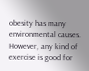obesity has many environmental causes. However, any kind of exercise is good for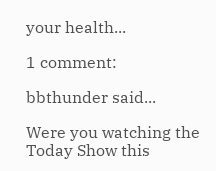your health...

1 comment:

bbthunder said...

Were you watching the Today Show this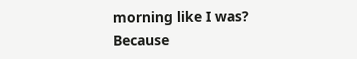morning like I was? Because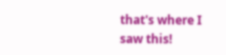that's where I saw this!